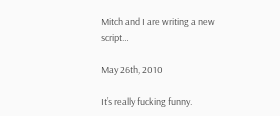Mitch and I are writing a new script…

May 26th, 2010

It’s really fucking funny.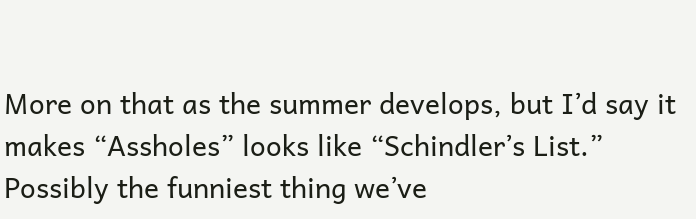More on that as the summer develops, but I’d say it makes “Assholes” looks like “Schindler’s List.” Possibly the funniest thing we’ve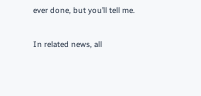ever done, but you’ll tell me.

In related news, all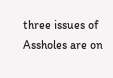three issues of Assholes are on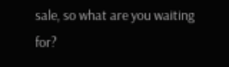sale, so what are you waiting for?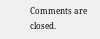Comments are closed.